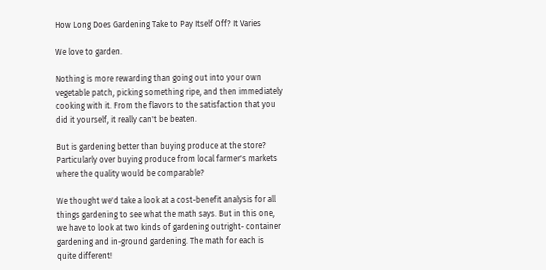How Long Does Gardening Take to Pay Itself Off? It Varies

We love to garden.

Nothing is more rewarding than going out into your own vegetable patch, picking something ripe, and then immediately cooking with it. From the flavors to the satisfaction that you did it yourself, it really can't be beaten.

But is gardening better than buying produce at the store? Particularly over buying produce from local farmer's markets where the quality would be comparable?

We thought we'd take a look at a cost-benefit analysis for all things gardening to see what the math says. But in this one, we have to look at two kinds of gardening outright- container gardening and in-ground gardening. The math for each is quite different!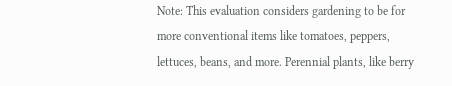Note: This evaluation considers gardening to be for more conventional items like tomatoes, peppers, lettuces, beans, and more. Perennial plants, like berry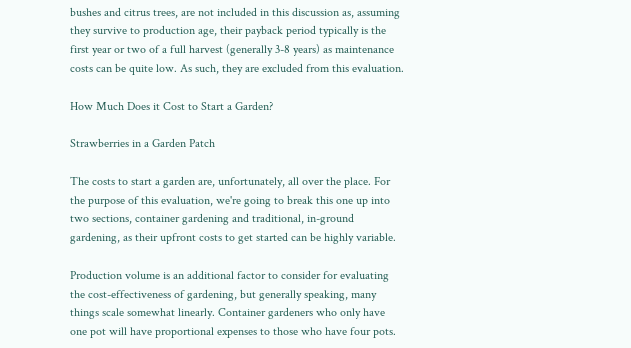bushes and citrus trees, are not included in this discussion as, assuming they survive to production age, their payback period typically is the first year or two of a full harvest (generally 3-8 years) as maintenance costs can be quite low. As such, they are excluded from this evaluation.

How Much Does it Cost to Start a Garden?

Strawberries in a Garden Patch

The costs to start a garden are, unfortunately, all over the place. For the purpose of this evaluation, we're going to break this one up into two sections, container gardening and traditional, in-ground gardening, as their upfront costs to get started can be highly variable.

Production volume is an additional factor to consider for evaluating the cost-effectiveness of gardening, but generally speaking, many things scale somewhat linearly. Container gardeners who only have one pot will have proportional expenses to those who have four pots.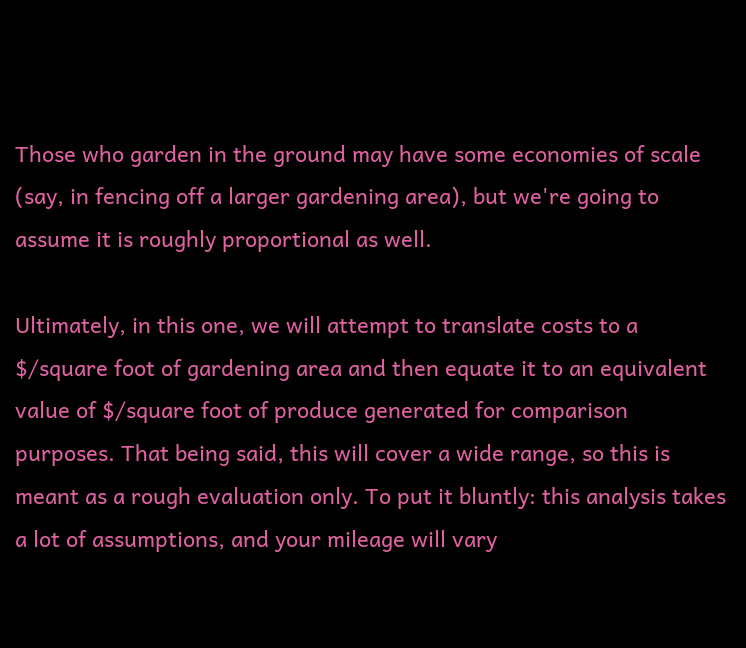Those who garden in the ground may have some economies of scale (say, in fencing off a larger gardening area), but we're going to assume it is roughly proportional as well.

Ultimately, in this one, we will attempt to translate costs to a $/square foot of gardening area and then equate it to an equivalent value of $/square foot of produce generated for comparison purposes. That being said, this will cover a wide range, so this is meant as a rough evaluation only. To put it bluntly: this analysis takes a lot of assumptions, and your mileage will vary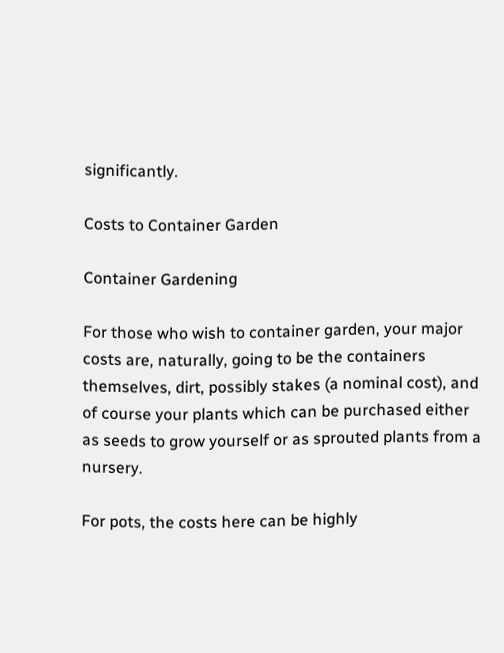significantly.

Costs to Container Garden

Container Gardening

For those who wish to container garden, your major costs are, naturally, going to be the containers themselves, dirt, possibly stakes (a nominal cost), and of course your plants which can be purchased either as seeds to grow yourself or as sprouted plants from a nursery.

For pots, the costs here can be highly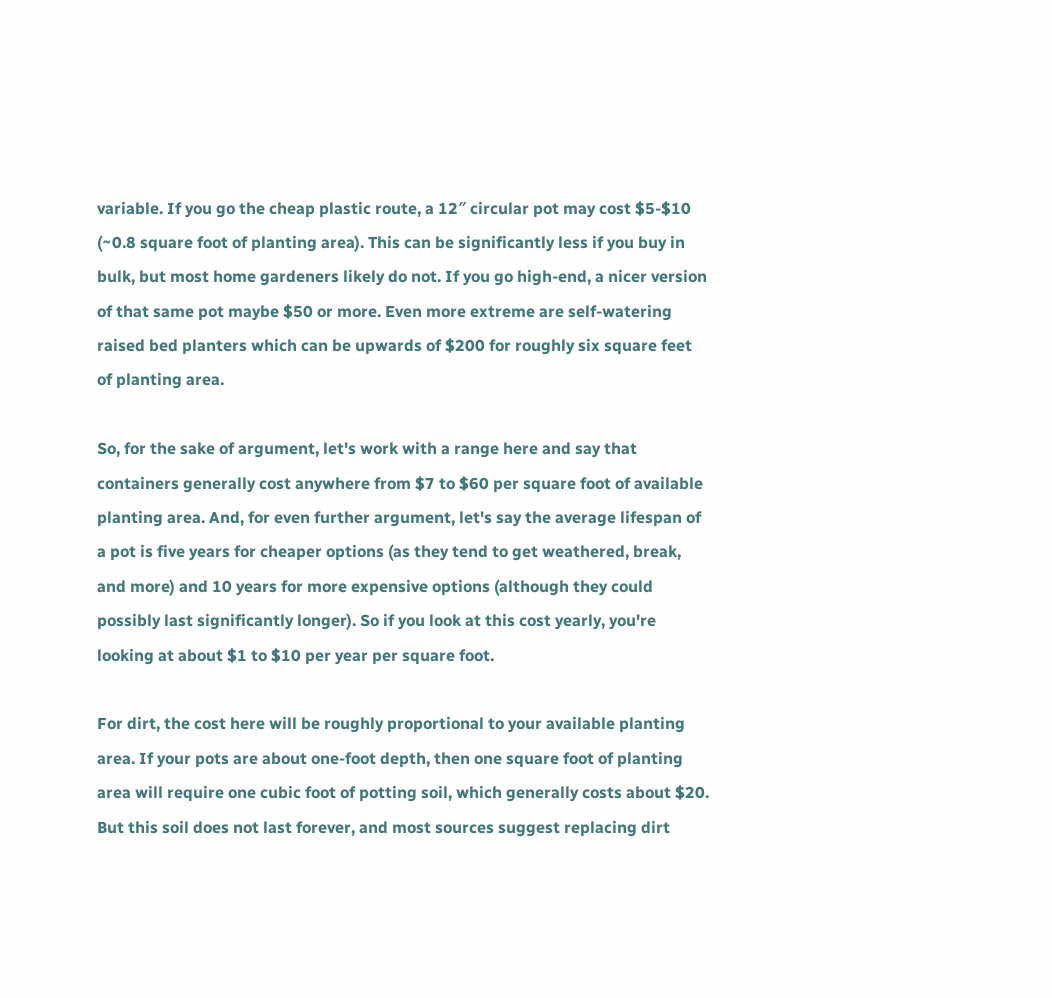variable. If you go the cheap plastic route, a 12″ circular pot may cost $5-$10 (~0.8 square foot of planting area). This can be significantly less if you buy in bulk, but most home gardeners likely do not. If you go high-end, a nicer version of that same pot maybe $50 or more. Even more extreme are self-watering raised bed planters which can be upwards of $200 for roughly six square feet of planting area.

So, for the sake of argument, let's work with a range here and say that containers generally cost anywhere from $7 to $60 per square foot of available planting area. And, for even further argument, let's say the average lifespan of a pot is five years for cheaper options (as they tend to get weathered, break, and more) and 10 years for more expensive options (although they could possibly last significantly longer). So if you look at this cost yearly, you're looking at about $1 to $10 per year per square foot.

For dirt, the cost here will be roughly proportional to your available planting area. If your pots are about one-foot depth, then one square foot of planting area will require one cubic foot of potting soil, which generally costs about $20. But this soil does not last forever, and most sources suggest replacing dirt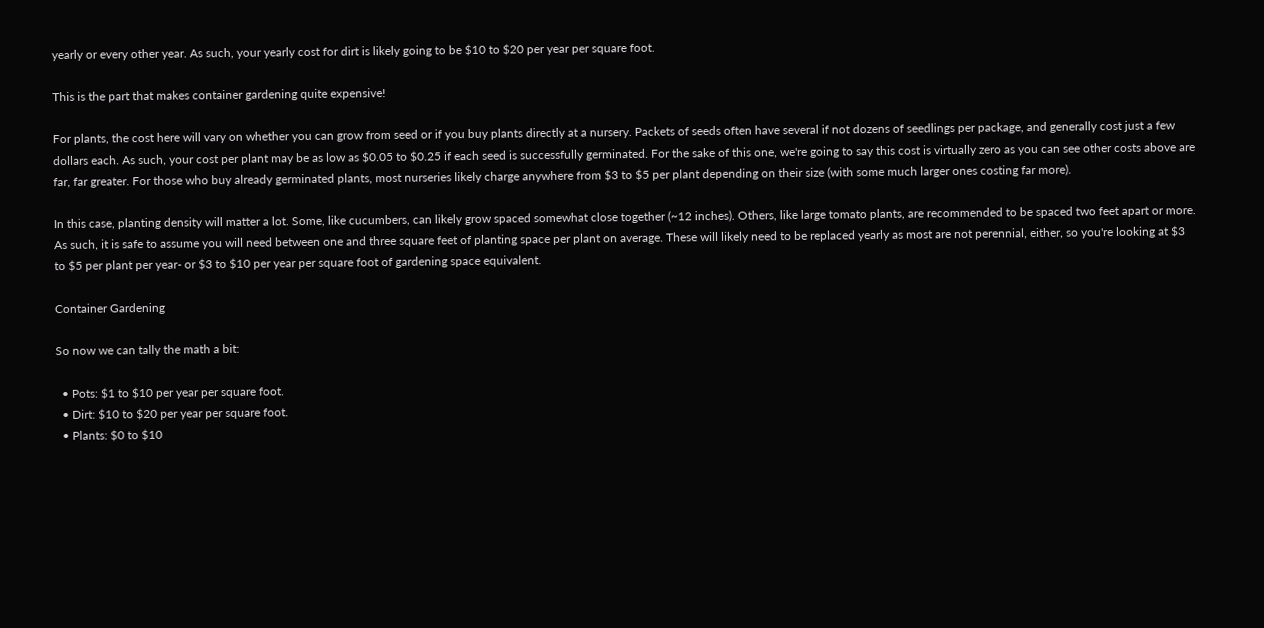yearly or every other year. As such, your yearly cost for dirt is likely going to be $10 to $20 per year per square foot.

This is the part that makes container gardening quite expensive!

For plants, the cost here will vary on whether you can grow from seed or if you buy plants directly at a nursery. Packets of seeds often have several if not dozens of seedlings per package, and generally cost just a few dollars each. As such, your cost per plant may be as low as $0.05 to $0.25 if each seed is successfully germinated. For the sake of this one, we're going to say this cost is virtually zero as you can see other costs above are far, far greater. For those who buy already germinated plants, most nurseries likely charge anywhere from $3 to $5 per plant depending on their size (with some much larger ones costing far more).

In this case, planting density will matter a lot. Some, like cucumbers, can likely grow spaced somewhat close together (~12 inches). Others, like large tomato plants, are recommended to be spaced two feet apart or more. As such, it is safe to assume you will need between one and three square feet of planting space per plant on average. These will likely need to be replaced yearly as most are not perennial, either, so you're looking at $3 to $5 per plant per year- or $3 to $10 per year per square foot of gardening space equivalent.

Container Gardening

So now we can tally the math a bit:

  • Pots: $1 to $10 per year per square foot.
  • Dirt: $10 to $20 per year per square foot.
  • Plants: $0 to $10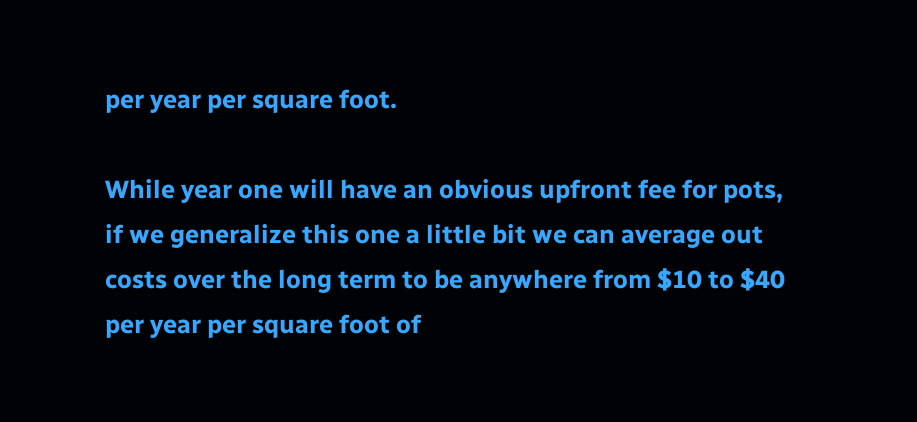per year per square foot.

While year one will have an obvious upfront fee for pots, if we generalize this one a little bit we can average out costs over the long term to be anywhere from $10 to $40 per year per square foot of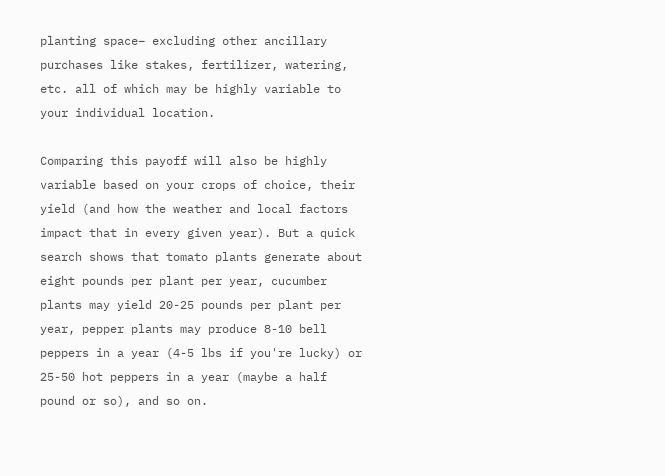planting space– excluding other ancillary purchases like stakes, fertilizer, watering, etc. all of which may be highly variable to your individual location.

Comparing this payoff will also be highly variable based on your crops of choice, their yield (and how the weather and local factors impact that in every given year). But a quick search shows that tomato plants generate about eight pounds per plant per year, cucumber plants may yield 20-25 pounds per plant per year, pepper plants may produce 8-10 bell peppers in a year (4-5 lbs if you're lucky) or 25-50 hot peppers in a year (maybe a half pound or so), and so on.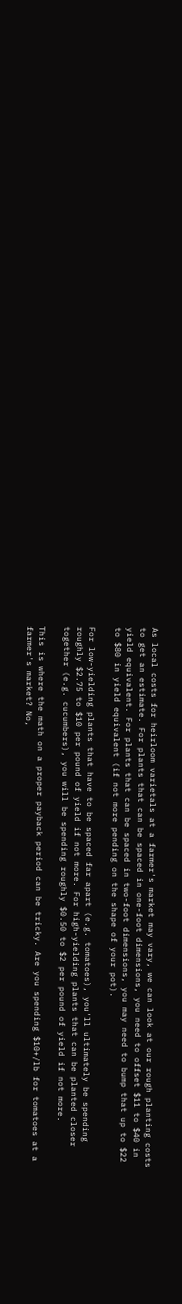As local costs for heirloom varietals at a farmer's market may vary, we can look at our rough planting costs to get an estimate. For plants that can be spaced in one-foot dimensions, you need to offset $11 to $40 in yield equivalent. For plants that can be spaced in two-foot dimensions, you may need to bump that up to $22 to $80 in yield equivalent (if not more pending on the shape of your pot).

For low-yielding plants that have to be spaced far apart (e.g. tomatoes), you'll ultimately be spending roughly $2.75 to $10 per pound of yield if not more. For high-yielding plants that can be planted closer together (e.g. cucumbers), you will be spending roughly $0.50 to $2 per pound of yield if not more.

This is where the math on a proper payback period can be tricky. Are you spending $10+/lb for tomatoes at a farmer's market? No,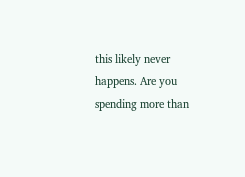this likely never happens. Are you spending more than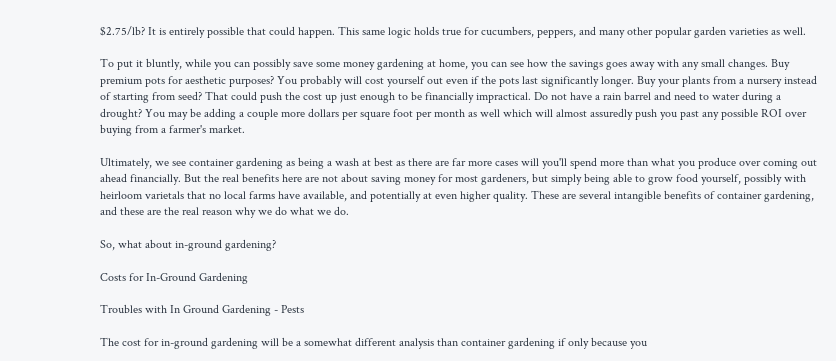$2.75/lb? It is entirely possible that could happen. This same logic holds true for cucumbers, peppers, and many other popular garden varieties as well.

To put it bluntly, while you can possibly save some money gardening at home, you can see how the savings goes away with any small changes. Buy premium pots for aesthetic purposes? You probably will cost yourself out even if the pots last significantly longer. Buy your plants from a nursery instead of starting from seed? That could push the cost up just enough to be financially impractical. Do not have a rain barrel and need to water during a drought? You may be adding a couple more dollars per square foot per month as well which will almost assuredly push you past any possible ROI over buying from a farmer's market.

Ultimately, we see container gardening as being a wash at best as there are far more cases will you'll spend more than what you produce over coming out ahead financially. But the real benefits here are not about saving money for most gardeners, but simply being able to grow food yourself, possibly with heirloom varietals that no local farms have available, and potentially at even higher quality. These are several intangible benefits of container gardening, and these are the real reason why we do what we do.

So, what about in-ground gardening?

Costs for In-Ground Gardening

Troubles with In Ground Gardening - Pests

The cost for in-ground gardening will be a somewhat different analysis than container gardening if only because you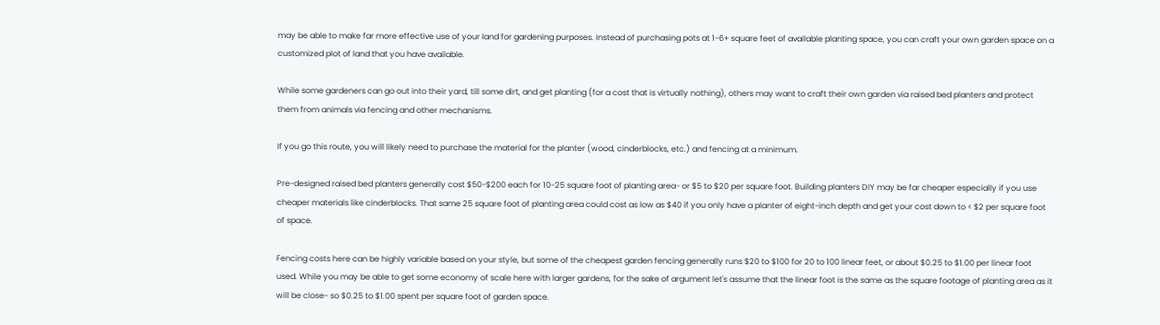may be able to make far more effective use of your land for gardening purposes. Instead of purchasing pots at 1-6+ square feet of available planting space, you can craft your own garden space on a customized plot of land that you have available.

While some gardeners can go out into their yard, till some dirt, and get planting (for a cost that is virtually nothing), others may want to craft their own garden via raised bed planters and protect them from animals via fencing and other mechanisms.

If you go this route, you will likely need to purchase the material for the planter (wood, cinderblocks, etc.) and fencing at a minimum.

Pre-designed raised bed planters generally cost $50-$200 each for 10-25 square foot of planting area- or $5 to $20 per square foot. Building planters DIY may be far cheaper especially if you use cheaper materials like cinderblocks. That same 25 square foot of planting area could cost as low as $40 if you only have a planter of eight-inch depth and get your cost down to < $2 per square foot of space.

Fencing costs here can be highly variable based on your style, but some of the cheapest garden fencing generally runs $20 to $100 for 20 to 100 linear feet, or about $0.25 to $1.00 per linear foot used. While you may be able to get some economy of scale here with larger gardens, for the sake of argument let's assume that the linear foot is the same as the square footage of planting area as it will be close- so $0.25 to $1.00 spent per square foot of garden space.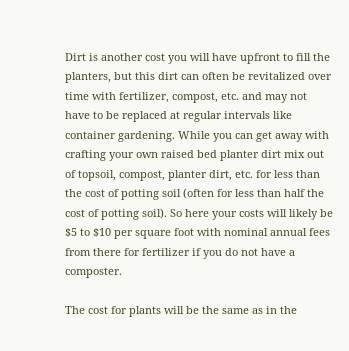Dirt is another cost you will have upfront to fill the planters, but this dirt can often be revitalized over time with fertilizer, compost, etc. and may not have to be replaced at regular intervals like container gardening. While you can get away with crafting your own raised bed planter dirt mix out of topsoil, compost, planter dirt, etc. for less than the cost of potting soil (often for less than half the cost of potting soil). So here your costs will likely be $5 to $10 per square foot with nominal annual fees from there for fertilizer if you do not have a composter.

The cost for plants will be the same as in the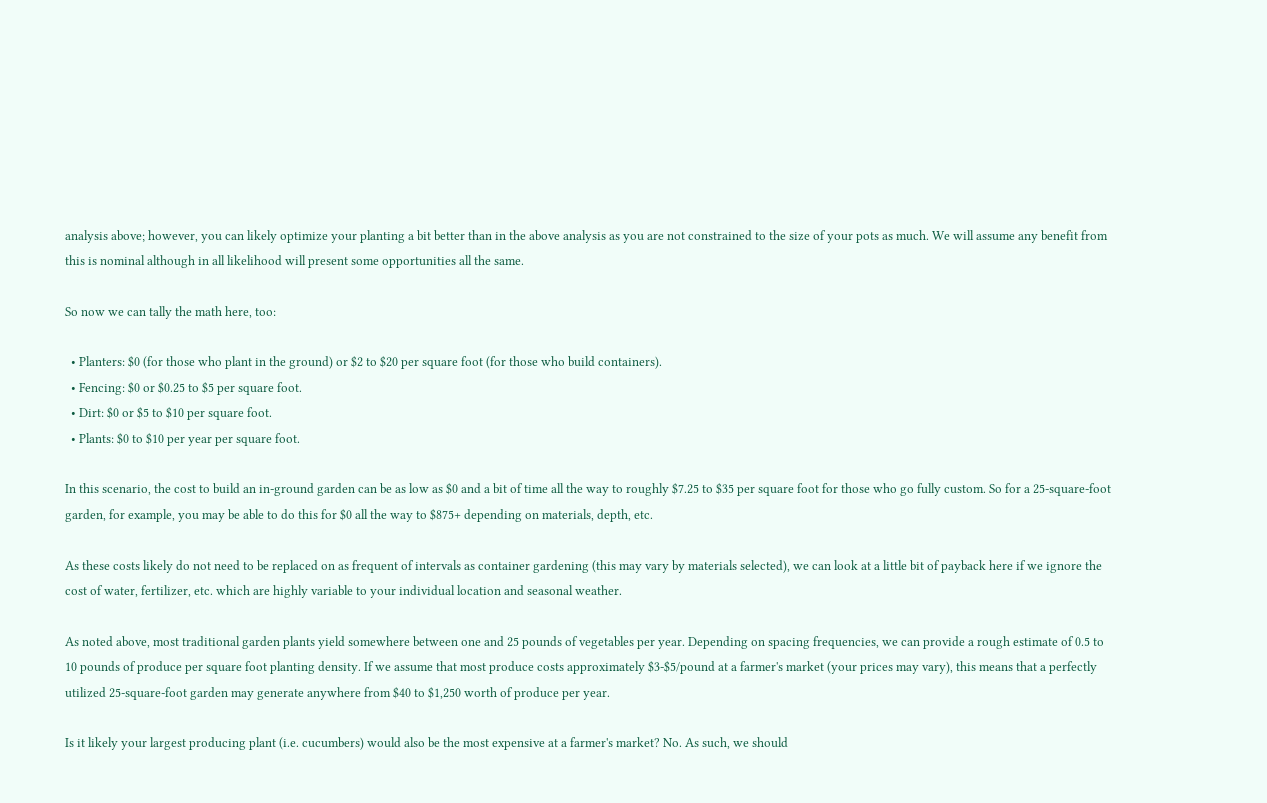analysis above; however, you can likely optimize your planting a bit better than in the above analysis as you are not constrained to the size of your pots as much. We will assume any benefit from this is nominal although in all likelihood will present some opportunities all the same.

So now we can tally the math here, too:

  • Planters: $0 (for those who plant in the ground) or $2 to $20 per square foot (for those who build containers).
  • Fencing: $0 or $0.25 to $5 per square foot.
  • Dirt: $0 or $5 to $10 per square foot.
  • Plants: $0 to $10 per year per square foot.

In this scenario, the cost to build an in-ground garden can be as low as $0 and a bit of time all the way to roughly $7.25 to $35 per square foot for those who go fully custom. So for a 25-square-foot garden, for example, you may be able to do this for $0 all the way to $875+ depending on materials, depth, etc.

As these costs likely do not need to be replaced on as frequent of intervals as container gardening (this may vary by materials selected), we can look at a little bit of payback here if we ignore the cost of water, fertilizer, etc. which are highly variable to your individual location and seasonal weather.

As noted above, most traditional garden plants yield somewhere between one and 25 pounds of vegetables per year. Depending on spacing frequencies, we can provide a rough estimate of 0.5 to 10 pounds of produce per square foot planting density. If we assume that most produce costs approximately $3-$5/pound at a farmer's market (your prices may vary), this means that a perfectly utilized 25-square-foot garden may generate anywhere from $40 to $1,250 worth of produce per year.

Is it likely your largest producing plant (i.e. cucumbers) would also be the most expensive at a farmer's market? No. As such, we should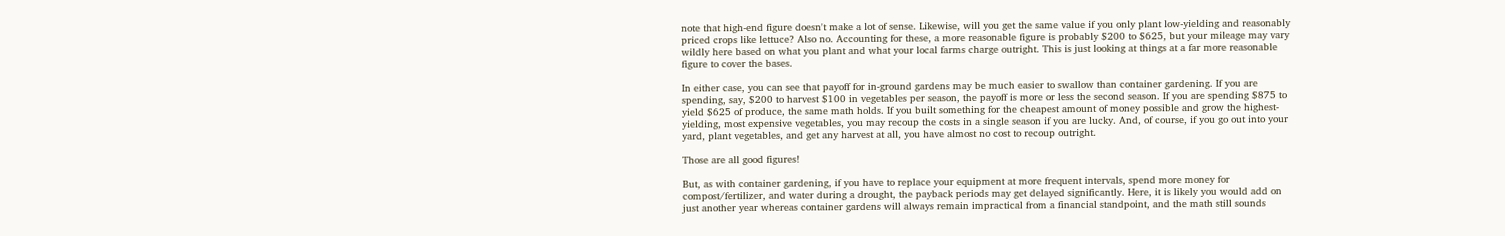note that high-end figure doesn't make a lot of sense. Likewise, will you get the same value if you only plant low-yielding and reasonably priced crops like lettuce? Also no. Accounting for these, a more reasonable figure is probably $200 to $625, but your mileage may vary wildly here based on what you plant and what your local farms charge outright. This is just looking at things at a far more reasonable figure to cover the bases.

In either case, you can see that payoff for in-ground gardens may be much easier to swallow than container gardening. If you are spending, say, $200 to harvest $100 in vegetables per season, the payoff is more or less the second season. If you are spending $875 to yield $625 of produce, the same math holds. If you built something for the cheapest amount of money possible and grow the highest-yielding, most expensive vegetables, you may recoup the costs in a single season if you are lucky. And, of course, if you go out into your yard, plant vegetables, and get any harvest at all, you have almost no cost to recoup outright.

Those are all good figures!

But, as with container gardening, if you have to replace your equipment at more frequent intervals, spend more money for compost/fertilizer, and water during a drought, the payback periods may get delayed significantly. Here, it is likely you would add on just another year whereas container gardens will always remain impractical from a financial standpoint, and the math still sounds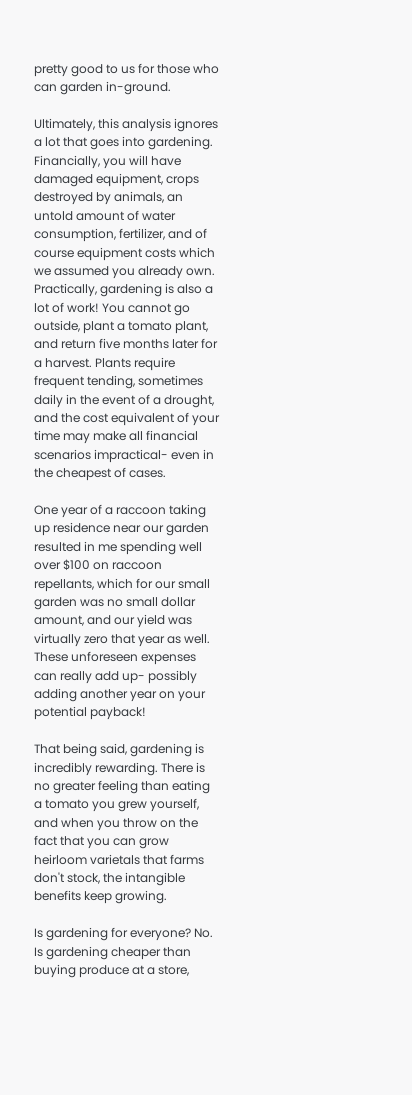pretty good to us for those who can garden in-ground.

Ultimately, this analysis ignores a lot that goes into gardening. Financially, you will have damaged equipment, crops destroyed by animals, an untold amount of water consumption, fertilizer, and of course equipment costs which we assumed you already own. Practically, gardening is also a lot of work! You cannot go outside, plant a tomato plant, and return five months later for a harvest. Plants require frequent tending, sometimes daily in the event of a drought, and the cost equivalent of your time may make all financial scenarios impractical- even in the cheapest of cases.

One year of a raccoon taking up residence near our garden resulted in me spending well over $100 on raccoon repellants, which for our small garden was no small dollar amount, and our yield was virtually zero that year as well. These unforeseen expenses can really add up- possibly adding another year on your potential payback!

That being said, gardening is incredibly rewarding. There is no greater feeling than eating a tomato you grew yourself, and when you throw on the fact that you can grow heirloom varietals that farms don't stock, the intangible benefits keep growing.

Is gardening for everyone? No. Is gardening cheaper than buying produce at a store,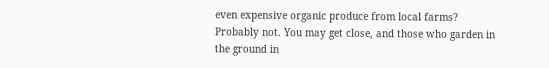even expensive organic produce from local farms? Probably not. You may get close, and those who garden in the ground in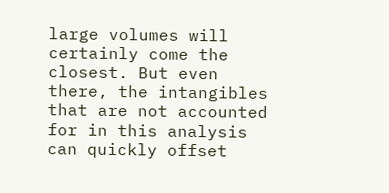large volumes will certainly come the closest. But even there, the intangibles that are not accounted for in this analysis can quickly offset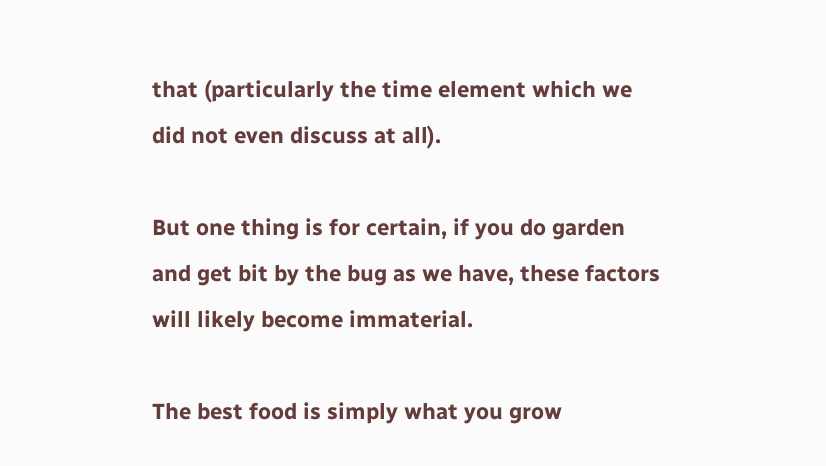that (particularly the time element which we did not even discuss at all).

But one thing is for certain, if you do garden and get bit by the bug as we have, these factors will likely become immaterial.

The best food is simply what you grow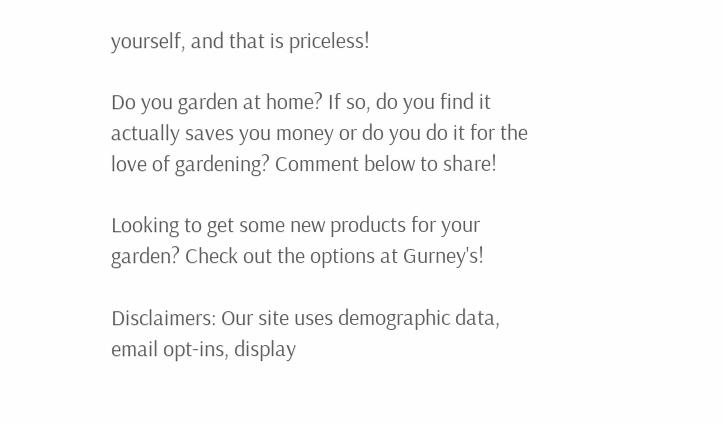yourself, and that is priceless!

Do you garden at home? If so, do you find it actually saves you money or do you do it for the love of gardening? Comment below to share!

Looking to get some new products for your garden? Check out the options at Gurney's!

Disclaimers: Our site uses demographic data, email opt-ins, display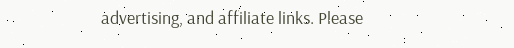advertising, and affiliate links. Please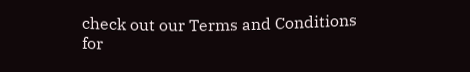check out our Terms and Conditions for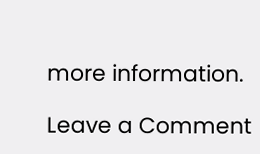more information.

Leave a Comment